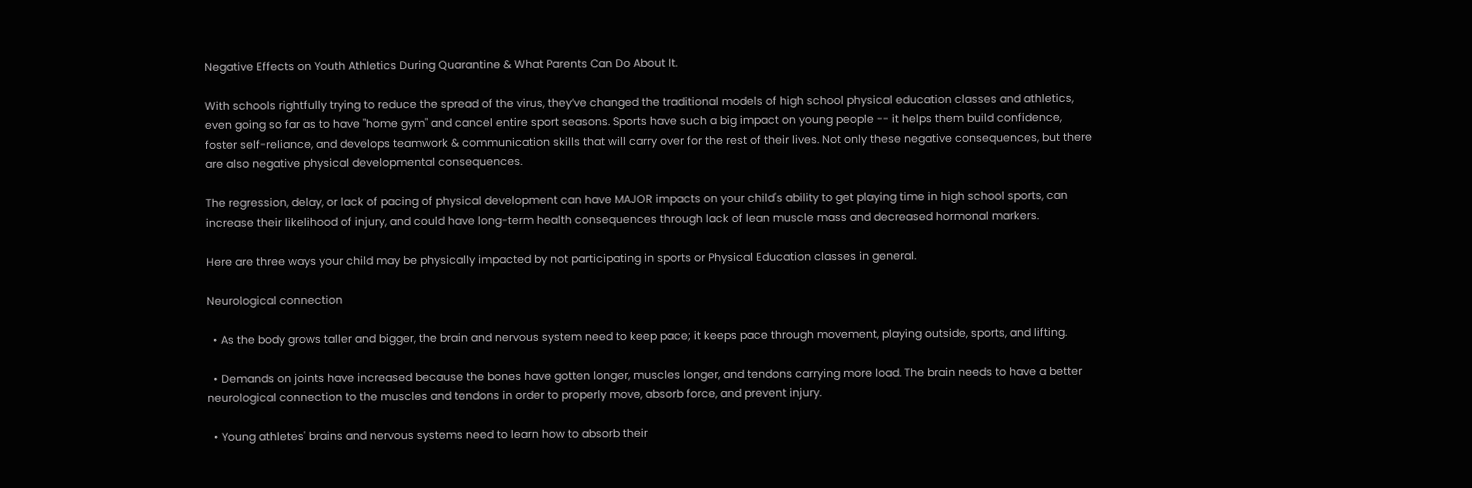Negative Effects on Youth Athletics During Quarantine & What Parents Can Do About It.

With schools rightfully trying to reduce the spread of the virus, they’ve changed the traditional models of high school physical education classes and athletics, even going so far as to have "home gym" and cancel entire sport seasons. Sports have such a big impact on young people -- it helps them build confidence, foster self-reliance, and develops teamwork & communication skills that will carry over for the rest of their lives. Not only these negative consequences, but there are also negative physical developmental consequences.

The regression, delay, or lack of pacing of physical development can have MAJOR impacts on your child's ability to get playing time in high school sports, can increase their likelihood of injury, and could have long-term health consequences through lack of lean muscle mass and decreased hormonal markers.

Here are three ways your child may be physically impacted by not participating in sports or Physical Education classes in general.

Neurological connection

  • As the body grows taller and bigger, the brain and nervous system need to keep pace; it keeps pace through movement, playing outside, sports, and lifting.

  • Demands on joints have increased because the bones have gotten longer, muscles longer, and tendons carrying more load. The brain needs to have a better neurological connection to the muscles and tendons in order to properly move, absorb force, and prevent injury.

  • Young athletes' brains and nervous systems need to learn how to absorb their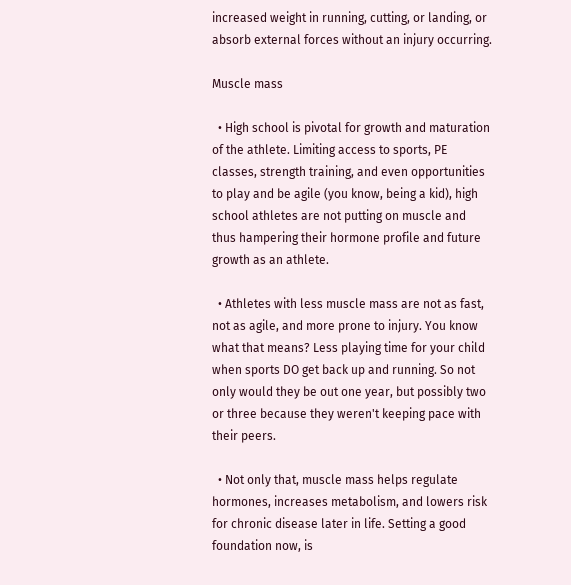increased weight in running, cutting, or landing, or absorb external forces without an injury occurring.

Muscle mass

  • High school is pivotal for growth and maturation of the athlete. Limiting access to sports, PE classes, strength training, and even opportunities to play and be agile (you know, being a kid), high school athletes are not putting on muscle and thus hampering their hormone profile and future growth as an athlete.

  • Athletes with less muscle mass are not as fast, not as agile, and more prone to injury. You know what that means? Less playing time for your child when sports DO get back up and running. So not only would they be out one year, but possibly two or three because they weren't keeping pace with their peers.

  • Not only that, muscle mass helps regulate hormones, increases metabolism, and lowers risk for chronic disease later in life. Setting a good foundation now, is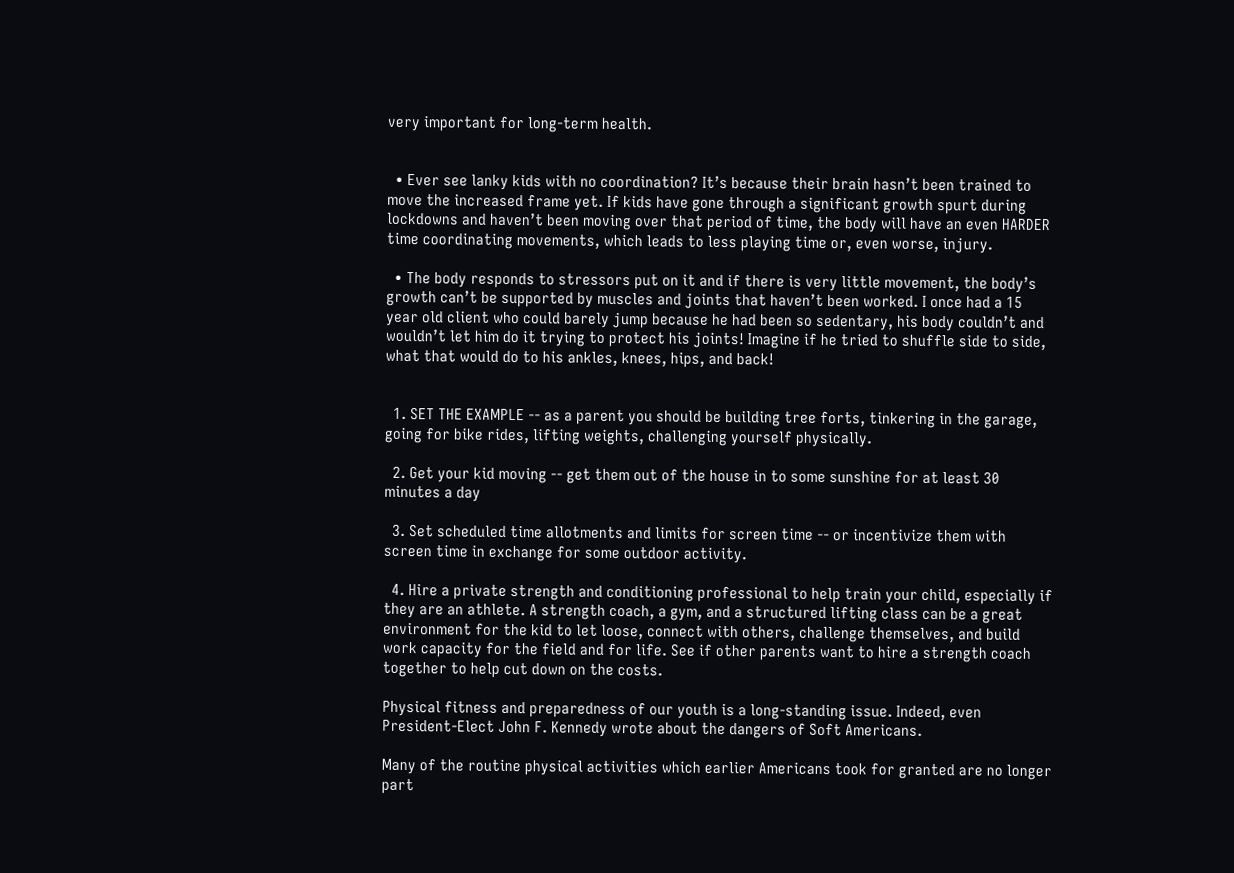very important for long-term health.


  • Ever see lanky kids with no coordination? It’s because their brain hasn’t been trained to move the increased frame yet. If kids have gone through a significant growth spurt during lockdowns and haven’t been moving over that period of time, the body will have an even HARDER time coordinating movements, which leads to less playing time or, even worse, injury.

  • The body responds to stressors put on it and if there is very little movement, the body’s growth can’t be supported by muscles and joints that haven’t been worked. I once had a 15 year old client who could barely jump because he had been so sedentary, his body couldn’t and wouldn’t let him do it trying to protect his joints! Imagine if he tried to shuffle side to side, what that would do to his ankles, knees, hips, and back!


  1. SET THE EXAMPLE -- as a parent you should be building tree forts, tinkering in the garage, going for bike rides, lifting weights, challenging yourself physically.

  2. Get your kid moving -- get them out of the house in to some sunshine for at least 30 minutes a day

  3. Set scheduled time allotments and limits for screen time -- or incentivize them with screen time in exchange for some outdoor activity.

  4. Hire a private strength and conditioning professional to help train your child, especially if they are an athlete. A strength coach, a gym, and a structured lifting class can be a great environment for the kid to let loose, connect with others, challenge themselves, and build work capacity for the field and for life. See if other parents want to hire a strength coach together to help cut down on the costs.

Physical fitness and preparedness of our youth is a long-standing issue. Indeed, even President-Elect John F. Kennedy wrote about the dangers of Soft Americans.

Many of the routine physical activities which earlier Americans took for granted are no longer part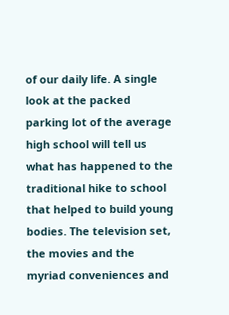of our daily life. A single look at the packed parking lot of the average high school will tell us what has happened to the traditional hike to school that helped to build young bodies. The television set, the movies and the myriad conveniences and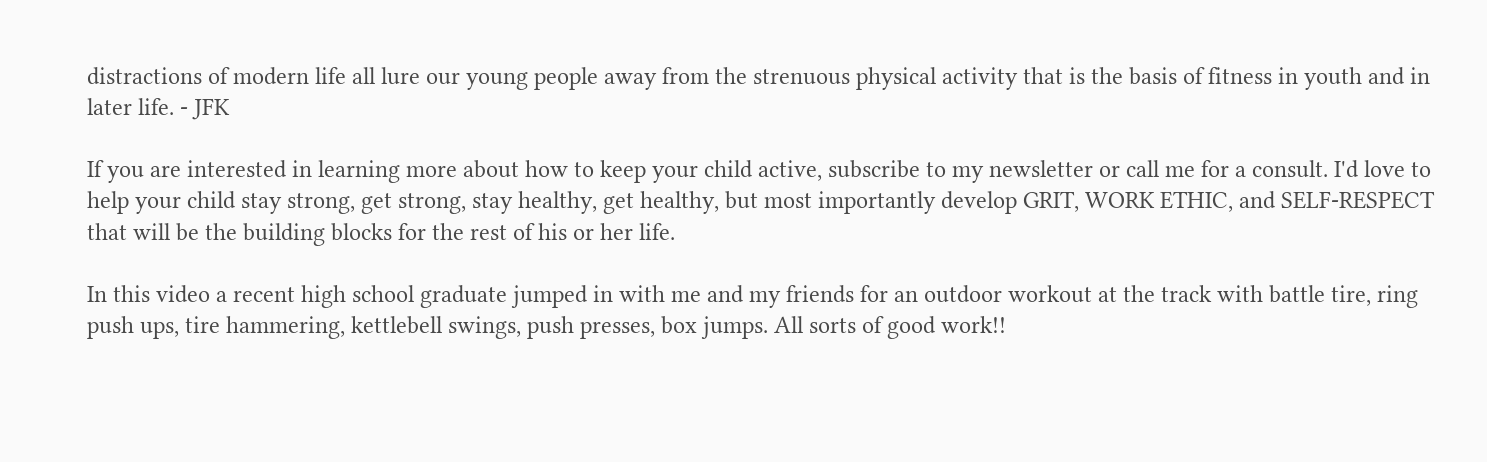distractions of modern life all lure our young people away from the strenuous physical activity that is the basis of fitness in youth and in later life. - JFK

If you are interested in learning more about how to keep your child active, subscribe to my newsletter or call me for a consult. I'd love to help your child stay strong, get strong, stay healthy, get healthy, but most importantly develop GRIT, WORK ETHIC, and SELF-RESPECT that will be the building blocks for the rest of his or her life.

In this video a recent high school graduate jumped in with me and my friends for an outdoor workout at the track with battle tire, ring push ups, tire hammering, kettlebell swings, push presses, box jumps. All sorts of good work!!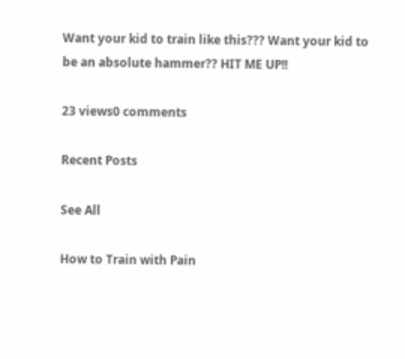Want your kid to train like this??? Want your kid to be an absolute hammer?? HIT ME UP!!

23 views0 comments

Recent Posts

See All

How to Train with Pain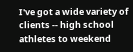I've got a wide variety of clients -- high school athletes to weekend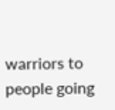warriors to people going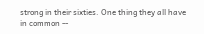strong in their sixties. One thing they all have in common --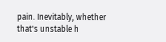pain. Inevitably, whether that's unstable h